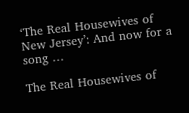‘The Real Housewives of New Jersey’: And now for a song …

The Real Housewives of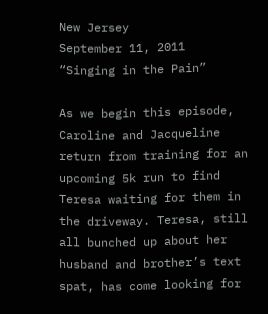New Jersey
September 11, 2011
“Singing in the Pain”

As we begin this episode, Caroline and Jacqueline return from training for an upcoming 5k run to find Teresa waiting for them in the driveway. Teresa, still all bunched up about her husband and brother’s text spat, has come looking for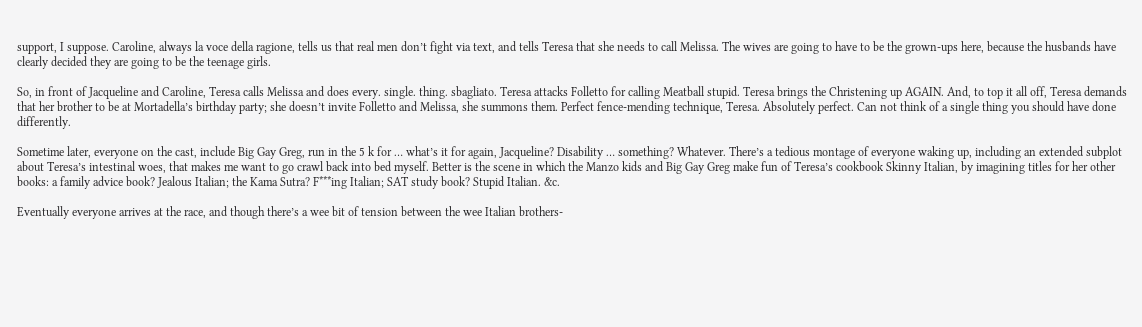support, I suppose. Caroline, always la voce della ragione, tells us that real men don’t fight via text, and tells Teresa that she needs to call Melissa. The wives are going to have to be the grown-ups here, because the husbands have clearly decided they are going to be the teenage girls.

So, in front of Jacqueline and Caroline, Teresa calls Melissa and does every. single. thing. sbagliato. Teresa attacks Folletto for calling Meatball stupid. Teresa brings the Christening up AGAIN. And, to top it all off, Teresa demands that her brother to be at Mortadella’s birthday party; she doesn’t invite Folletto and Melissa, she summons them. Perfect fence-mending technique, Teresa. Absolutely perfect. Can not think of a single thing you should have done differently.

Sometime later, everyone on the cast, include Big Gay Greg, run in the 5 k for … what’s it for again, Jacqueline? Disability … something? Whatever. There’s a tedious montage of everyone waking up, including an extended subplot about Teresa’s intestinal woes, that makes me want to go crawl back into bed myself. Better is the scene in which the Manzo kids and Big Gay Greg make fun of Teresa’s cookbook Skinny Italian, by imagining titles for her other books: a family advice book? Jealous Italian; the Kama Sutra? F***ing Italian; SAT study book? Stupid Italian. &c.

Eventually everyone arrives at the race, and though there’s a wee bit of tension between the wee Italian brothers-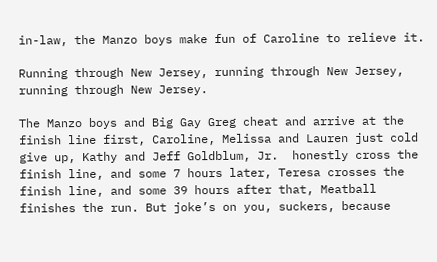in-law, the Manzo boys make fun of Caroline to relieve it.

Running through New Jersey, running through New Jersey, running through New Jersey.

The Manzo boys and Big Gay Greg cheat and arrive at the finish line first, Caroline, Melissa and Lauren just cold give up, Kathy and Jeff Goldblum, Jr.  honestly cross the finish line, and some 7 hours later, Teresa crosses the finish line, and some 39 hours after that, Meatball finishes the run. But joke’s on you, suckers, because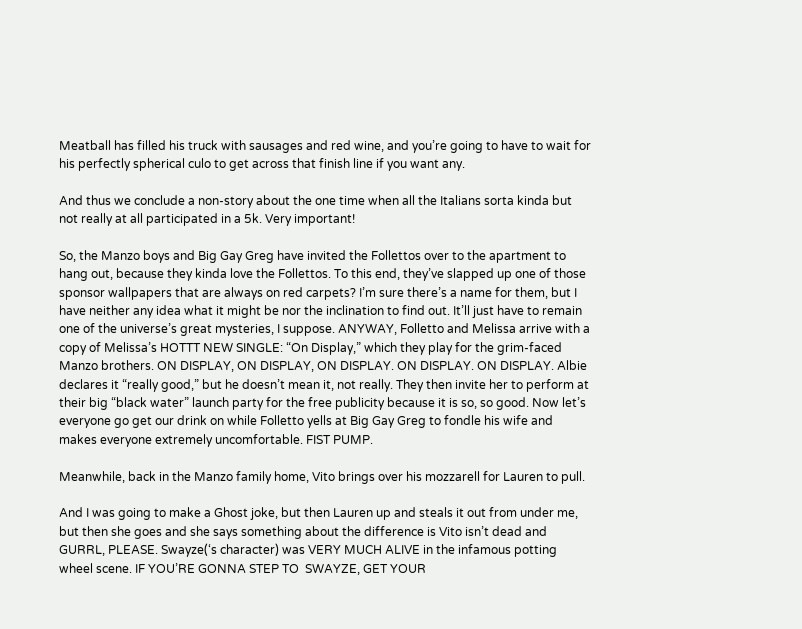Meatball has filled his truck with sausages and red wine, and you’re going to have to wait for his perfectly spherical culo to get across that finish line if you want any.

And thus we conclude a non-story about the one time when all the Italians sorta kinda but not really at all participated in a 5k. Very important!

So, the Manzo boys and Big Gay Greg have invited the Follettos over to the apartment to hang out, because they kinda love the Follettos. To this end, they’ve slapped up one of those sponsor wallpapers that are always on red carpets? I’m sure there’s a name for them, but I have neither any idea what it might be nor the inclination to find out. It’ll just have to remain one of the universe’s great mysteries, I suppose. ANYWAY, Folletto and Melissa arrive with a copy of Melissa’s HOTTT NEW SINGLE: “On Display,” which they play for the grim-faced Manzo brothers. ON DISPLAY, ON DISPLAY, ON DISPLAY. ON DISPLAY. ON DISPLAY. Albie declares it “really good,” but he doesn’t mean it, not really. They then invite her to perform at their big “black water” launch party for the free publicity because it is so, so good. Now let’s everyone go get our drink on while Folletto yells at Big Gay Greg to fondle his wife and makes everyone extremely uncomfortable. FIST PUMP.

Meanwhile, back in the Manzo family home, Vito brings over his mozzarell for Lauren to pull.

And I was going to make a Ghost joke, but then Lauren up and steals it out from under me, but then she goes and she says something about the difference is Vito isn’t dead and GURRL, PLEASE. Swayze(‘s character) was VERY MUCH ALIVE in the infamous potting wheel scene. IF YOU’RE GONNA STEP TO  SWAYZE, GET YOUR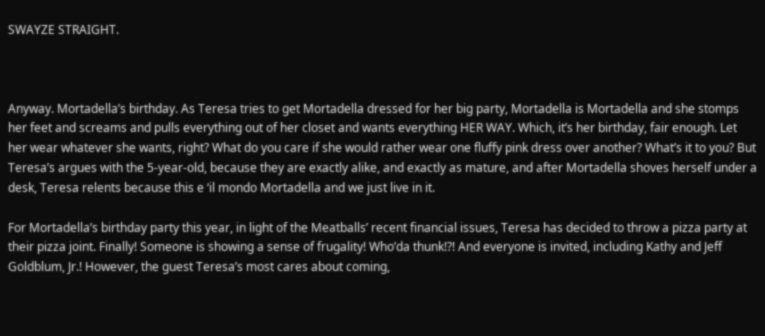SWAYZE STRAIGHT.



Anyway. Mortadella’s birthday. As Teresa tries to get Mortadella dressed for her big party, Mortadella is Mortadella and she stomps her feet and screams and pulls everything out of her closet and wants everything HER WAY. Which, it’s her birthday, fair enough. Let her wear whatever she wants, right? What do you care if she would rather wear one fluffy pink dress over another? What’s it to you? But Teresa’s argues with the 5-year-old, because they are exactly alike, and exactly as mature, and after Mortadella shoves herself under a desk, Teresa relents because this e ‘il mondo Mortadella and we just live in it.

For Mortadella’s birthday party this year, in light of the Meatballs’ recent financial issues, Teresa has decided to throw a pizza party at their pizza joint. Finally! Someone is showing a sense of frugality! Who’da thunk!?! And everyone is invited, including Kathy and Jeff Goldblum, Jr.! However, the guest Teresa’s most cares about coming,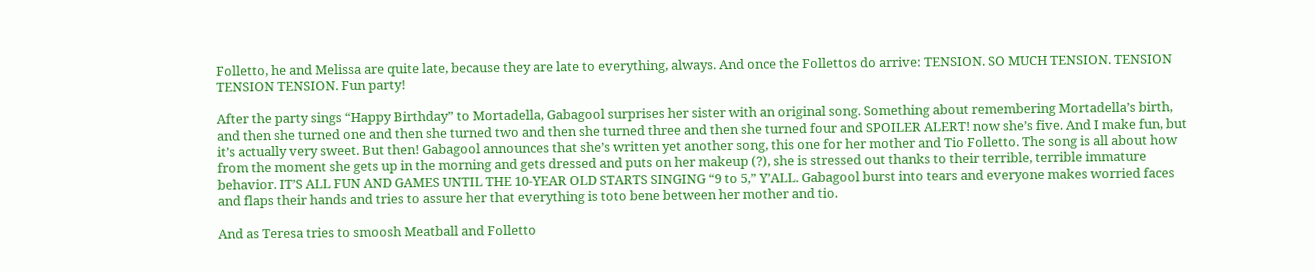Folletto, he and Melissa are quite late, because they are late to everything, always. And once the Follettos do arrive: TENSION. SO MUCH TENSION. TENSION TENSION TENSION. Fun party!

After the party sings “Happy Birthday” to Mortadella, Gabagool surprises her sister with an original song. Something about remembering Mortadella’s birth, and then she turned one and then she turned two and then she turned three and then she turned four and SPOILER ALERT! now she’s five. And I make fun, but it’s actually very sweet. But then! Gabagool announces that she’s written yet another song, this one for her mother and Tio Folletto. The song is all about how from the moment she gets up in the morning and gets dressed and puts on her makeup (?), she is stressed out thanks to their terrible, terrible immature behavior. IT’S ALL FUN AND GAMES UNTIL THE 10-YEAR OLD STARTS SINGING “9 to 5,” Y’ALL. Gabagool burst into tears and everyone makes worried faces and flaps their hands and tries to assure her that everything is toto bene between her mother and tio.

And as Teresa tries to smoosh Meatball and Folletto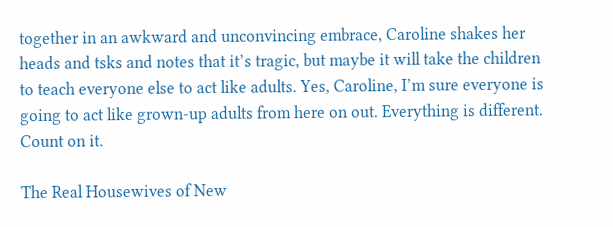together in an awkward and unconvincing embrace, Caroline shakes her heads and tsks and notes that it’s tragic, but maybe it will take the children to teach everyone else to act like adults. Yes, Caroline, I’m sure everyone is going to act like grown-up adults from here on out. Everything is different. Count on it.

The Real Housewives of New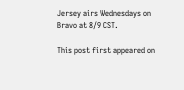Jersey airs Wednesdays on Bravo at 8/9 CST.

This post first appeared on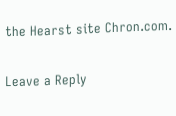the Hearst site Chron.com.

Leave a Reply